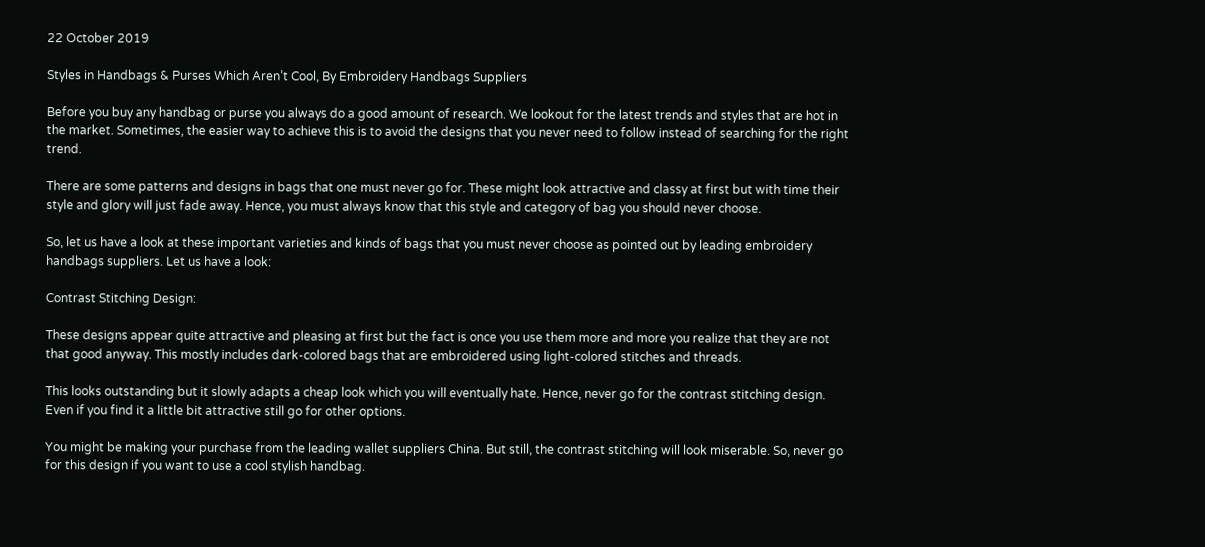22 October 2019

Styles in Handbags & Purses Which Aren’t Cool, By Embroidery Handbags Suppliers

Before you buy any handbag or purse you always do a good amount of research. We lookout for the latest trends and styles that are hot in the market. Sometimes, the easier way to achieve this is to avoid the designs that you never need to follow instead of searching for the right trend.

There are some patterns and designs in bags that one must never go for. These might look attractive and classy at first but with time their style and glory will just fade away. Hence, you must always know that this style and category of bag you should never choose.

So, let us have a look at these important varieties and kinds of bags that you must never choose as pointed out by leading embroidery handbags suppliers. Let us have a look:

Contrast Stitching Design:

These designs appear quite attractive and pleasing at first but the fact is once you use them more and more you realize that they are not that good anyway. This mostly includes dark-colored bags that are embroidered using light-colored stitches and threads.

This looks outstanding but it slowly adapts a cheap look which you will eventually hate. Hence, never go for the contrast stitching design. Even if you find it a little bit attractive still go for other options.

You might be making your purchase from the leading wallet suppliers China. But still, the contrast stitching will look miserable. So, never go for this design if you want to use a cool stylish handbag.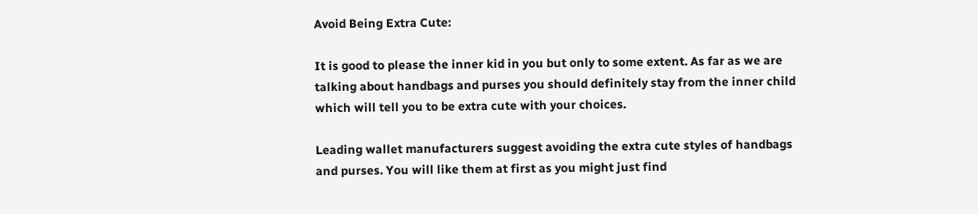Avoid Being Extra Cute:

It is good to please the inner kid in you but only to some extent. As far as we are talking about handbags and purses you should definitely stay from the inner child which will tell you to be extra cute with your choices.

Leading wallet manufacturers suggest avoiding the extra cute styles of handbags and purses. You will like them at first as you might just find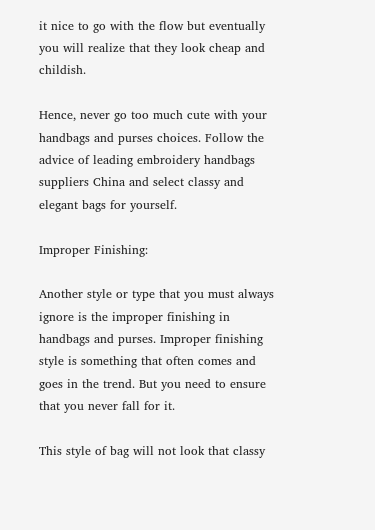it nice to go with the flow but eventually you will realize that they look cheap and childish.

Hence, never go too much cute with your handbags and purses choices. Follow the advice of leading embroidery handbags suppliers China and select classy and elegant bags for yourself.

Improper Finishing:

Another style or type that you must always ignore is the improper finishing in handbags and purses. Improper finishing style is something that often comes and goes in the trend. But you need to ensure that you never fall for it.

This style of bag will not look that classy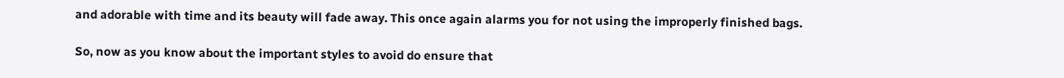and adorable with time and its beauty will fade away. This once again alarms you for not using the improperly finished bags.

So, now as you know about the important styles to avoid do ensure that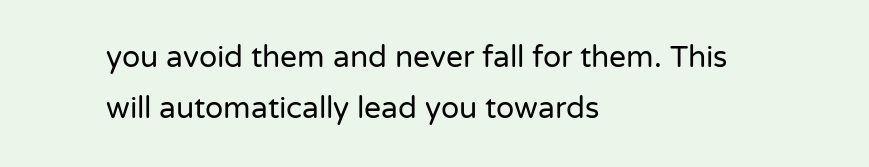you avoid them and never fall for them. This will automatically lead you towards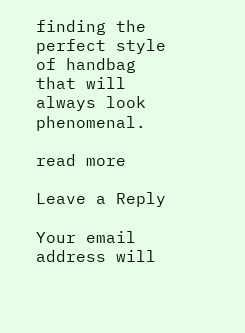finding the perfect style of handbag that will always look phenomenal.

read more

Leave a Reply

Your email address will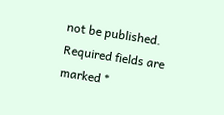not be published. Required fields are marked *